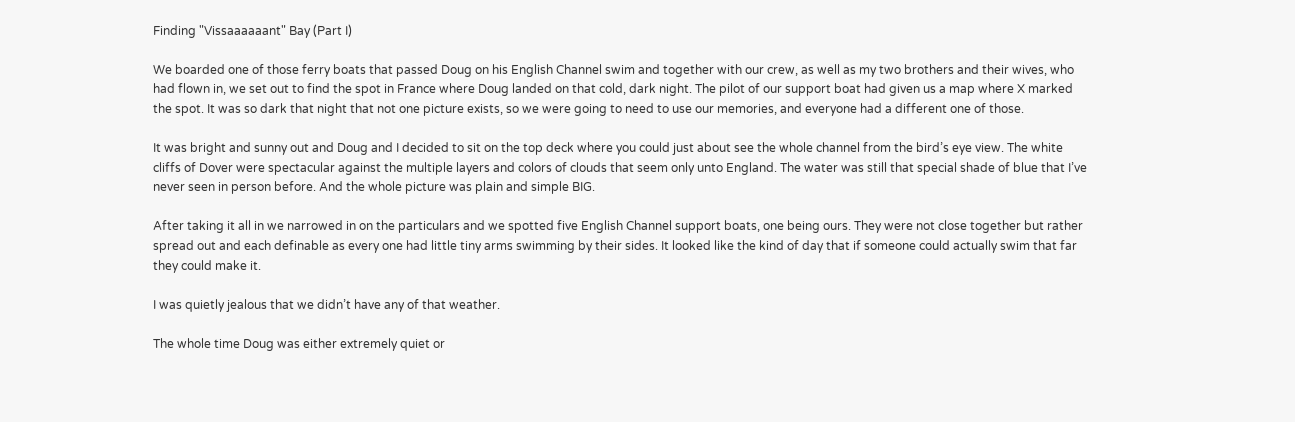Finding "Vissaaaaaant" Bay (Part I)

We boarded one of those ferry boats that passed Doug on his English Channel swim and together with our crew, as well as my two brothers and their wives, who had flown in, we set out to find the spot in France where Doug landed on that cold, dark night. The pilot of our support boat had given us a map where X marked the spot. It was so dark that night that not one picture exists, so we were going to need to use our memories, and everyone had a different one of those.

It was bright and sunny out and Doug and I decided to sit on the top deck where you could just about see the whole channel from the bird’s eye view. The white cliffs of Dover were spectacular against the multiple layers and colors of clouds that seem only unto England. The water was still that special shade of blue that I’ve never seen in person before. And the whole picture was plain and simple BIG.

After taking it all in we narrowed in on the particulars and we spotted five English Channel support boats, one being ours. They were not close together but rather spread out and each definable as every one had little tiny arms swimming by their sides. It looked like the kind of day that if someone could actually swim that far they could make it.

I was quietly jealous that we didn’t have any of that weather.

The whole time Doug was either extremely quiet or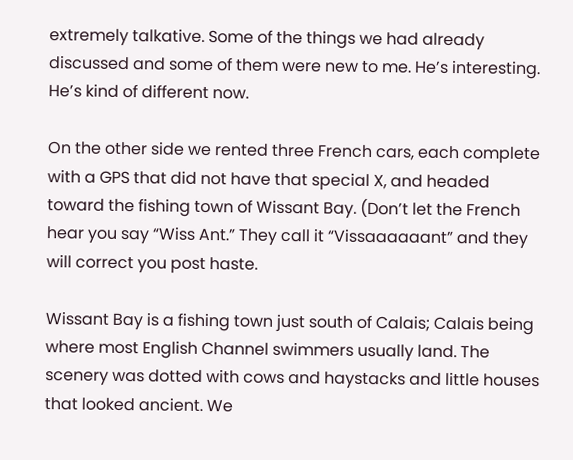extremely talkative. Some of the things we had already discussed and some of them were new to me. He’s interesting. He’s kind of different now.

On the other side we rented three French cars, each complete with a GPS that did not have that special X, and headed toward the fishing town of Wissant Bay. (Don’t let the French hear you say “Wiss Ant.” They call it “Vissaaaaaant” and they will correct you post haste.

Wissant Bay is a fishing town just south of Calais; Calais being where most English Channel swimmers usually land. The scenery was dotted with cows and haystacks and little houses that looked ancient. We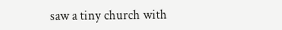saw a tiny church with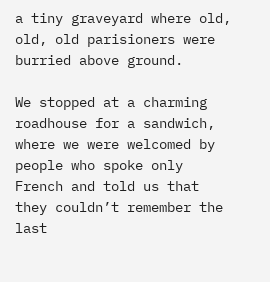a tiny graveyard where old, old, old parisioners were burried above ground.

We stopped at a charming roadhouse for a sandwich, where we were welcomed by people who spoke only French and told us that they couldn’t remember the last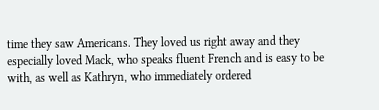time they saw Americans. They loved us right away and they especially loved Mack, who speaks fluent French and is easy to be with, as well as Kathryn, who immediately ordered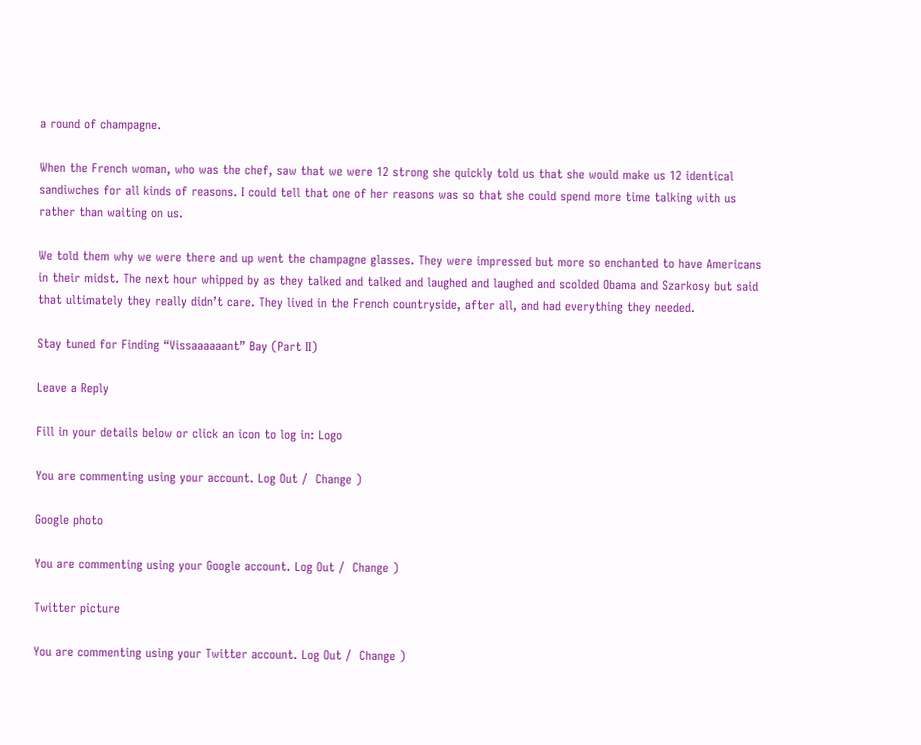a round of champagne.

When the French woman, who was the chef, saw that we were 12 strong she quickly told us that she would make us 12 identical sandiwches for all kinds of reasons. I could tell that one of her reasons was so that she could spend more time talking with us rather than waiting on us.

We told them why we were there and up went the champagne glasses. They were impressed but more so enchanted to have Americans in their midst. The next hour whipped by as they talked and talked and laughed and laughed and scolded Obama and Szarkosy but said that ultimately they really didn’t care. They lived in the French countryside, after all, and had everything they needed.

Stay tuned for Finding “Vissaaaaaant” Bay (Part II)

Leave a Reply

Fill in your details below or click an icon to log in: Logo

You are commenting using your account. Log Out /  Change )

Google photo

You are commenting using your Google account. Log Out /  Change )

Twitter picture

You are commenting using your Twitter account. Log Out /  Change )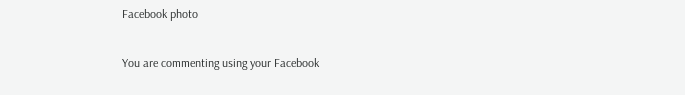Facebook photo

You are commenting using your Facebook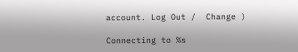account. Log Out /  Change )

Connecting to %s